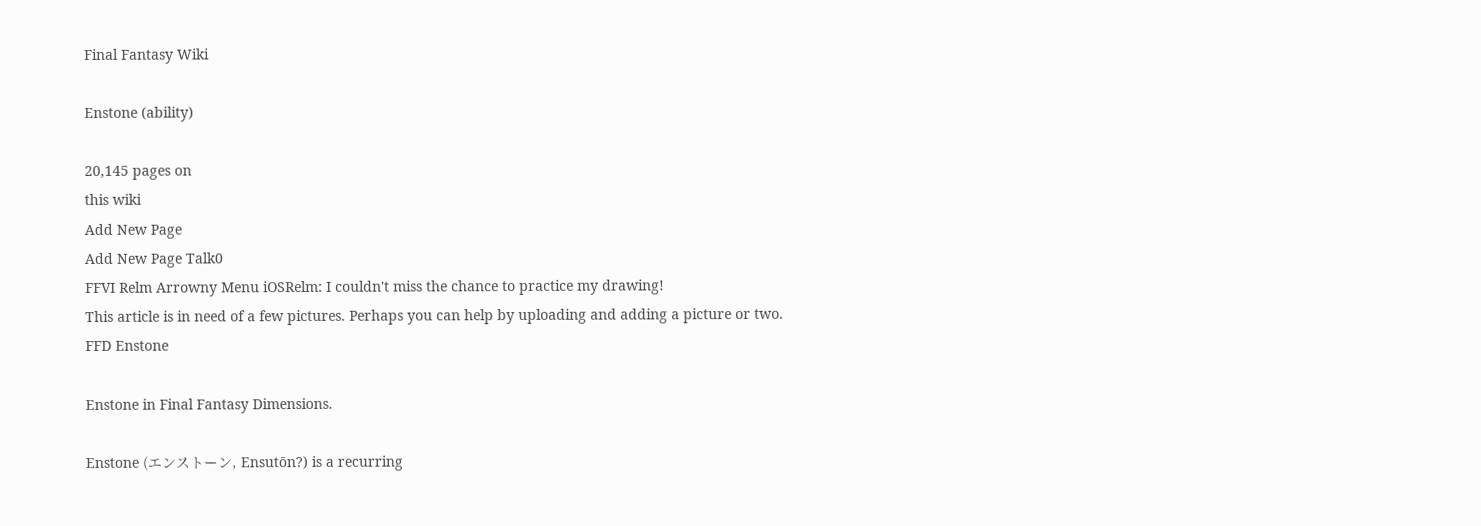Final Fantasy Wiki

Enstone (ability)

20,145 pages on
this wiki
Add New Page
Add New Page Talk0
FFVI Relm Arrowny Menu iOSRelm: I couldn't miss the chance to practice my drawing!
This article is in need of a few pictures. Perhaps you can help by uploading and adding a picture or two.
FFD Enstone

Enstone in Final Fantasy Dimensions.

Enstone (エンストーン, Ensutōn?) is a recurring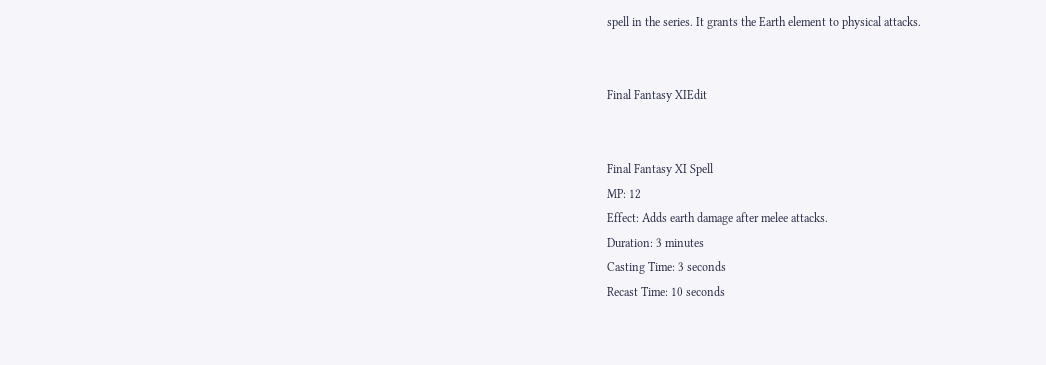spell in the series. It grants the Earth element to physical attacks.


Final Fantasy XIEdit


Final Fantasy XI Spell
MP: 12
Effect: Adds earth damage after melee attacks.
Duration: 3 minutes
Casting Time: 3 seconds
Recast Time: 10 seconds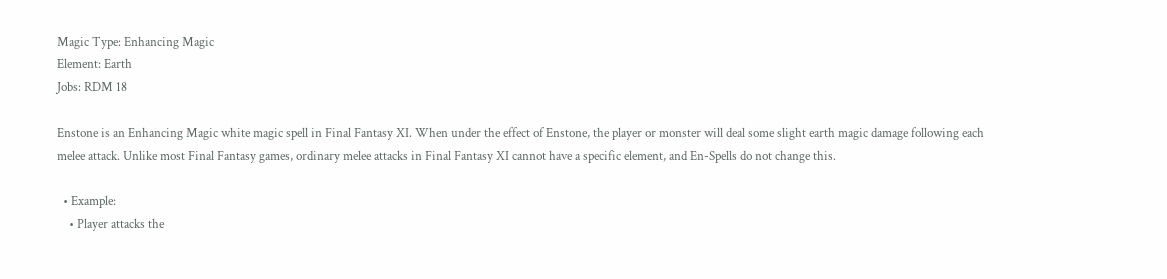Magic Type: Enhancing Magic
Element: Earth
Jobs: RDM 18

Enstone is an Enhancing Magic white magic spell in Final Fantasy XI. When under the effect of Enstone, the player or monster will deal some slight earth magic damage following each melee attack. Unlike most Final Fantasy games, ordinary melee attacks in Final Fantasy XI cannot have a specific element, and En-Spells do not change this.

  • Example:
    • Player attacks the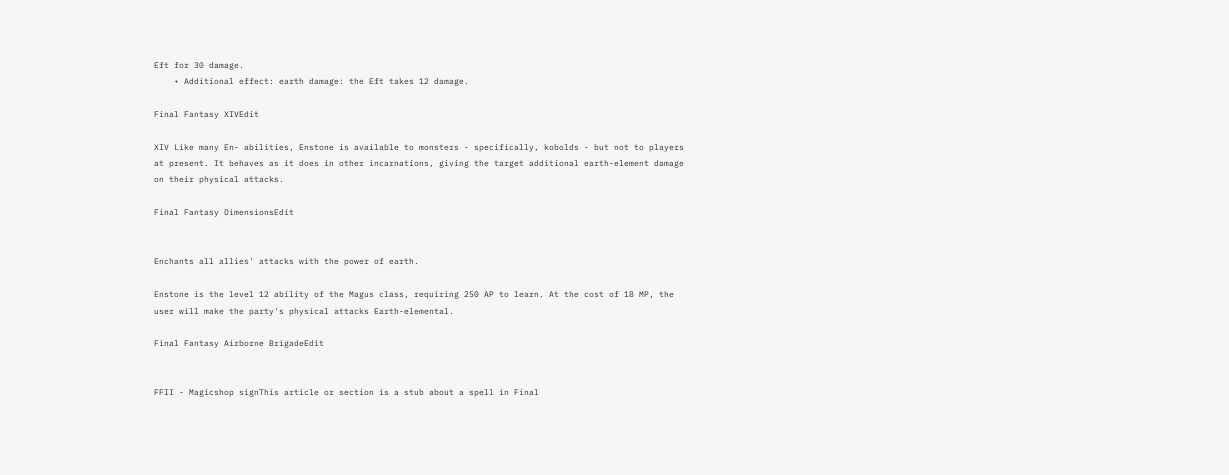Eft for 30 damage.
    • Additional effect: earth damage: the Eft takes 12 damage.

Final Fantasy XIVEdit

XIV Like many En- abilities, Enstone is available to monsters - specifically, kobolds - but not to players at present. It behaves as it does in other incarnations, giving the target additional earth-element damage on their physical attacks.

Final Fantasy DimensionsEdit


Enchants all allies' attacks with the power of earth.

Enstone is the level 12 ability of the Magus class, requiring 250 AP to learn. At the cost of 18 MP, the user will make the party's physical attacks Earth-elemental.

Final Fantasy Airborne BrigadeEdit


FFII - Magicshop signThis article or section is a stub about a spell in Final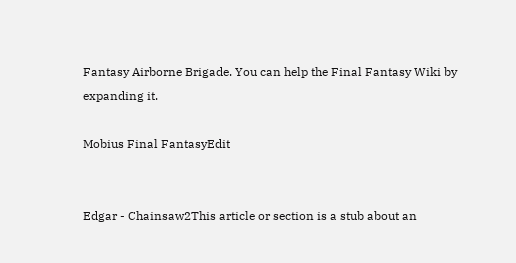Fantasy Airborne Brigade. You can help the Final Fantasy Wiki by expanding it.

Mobius Final FantasyEdit


Edgar - Chainsaw2This article or section is a stub about an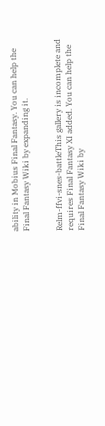ability in Mobius Final Fantasy. You can help the Final Fantasy Wiki by expanding it.


Relm-ffvi-snes-battleThis gallery is incomplete and requires Final Fantasy XI added. You can help the Final Fantasy Wiki by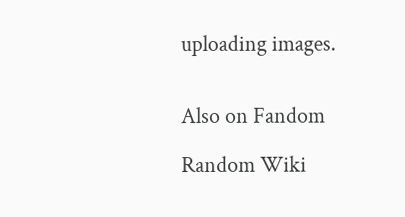uploading images.


Also on Fandom

Random Wiki